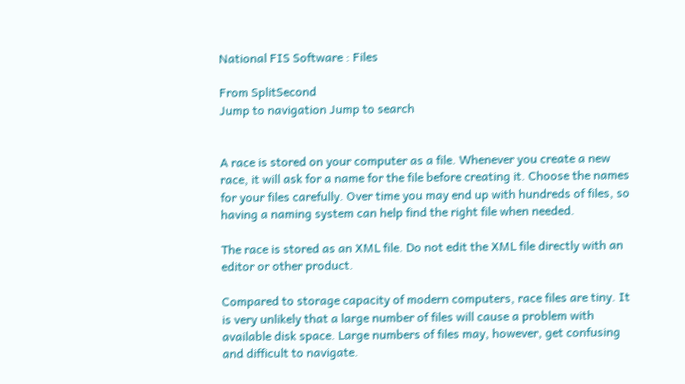National FIS Software : Files

From SplitSecond
Jump to navigation Jump to search


A race is stored on your computer as a file. Whenever you create a new race, it will ask for a name for the file before creating it. Choose the names for your files carefully. Over time you may end up with hundreds of files, so having a naming system can help find the right file when needed.

The race is stored as an XML file. Do not edit the XML file directly with an editor or other product.

Compared to storage capacity of modern computers, race files are tiny. It is very unlikely that a large number of files will cause a problem with available disk space. Large numbers of files may, however, get confusing and difficult to navigate.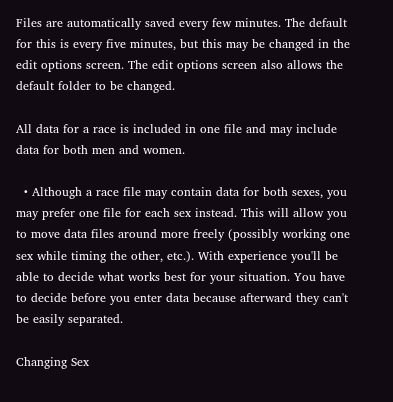Files are automatically saved every few minutes. The default for this is every five minutes, but this may be changed in the edit options screen. The edit options screen also allows the default folder to be changed.

All data for a race is included in one file and may include data for both men and women.

  • Although a race file may contain data for both sexes, you may prefer one file for each sex instead. This will allow you to move data files around more freely (possibly working one sex while timing the other, etc.). With experience you'll be able to decide what works best for your situation. You have to decide before you enter data because afterward they can't be easily separated.

Changing Sex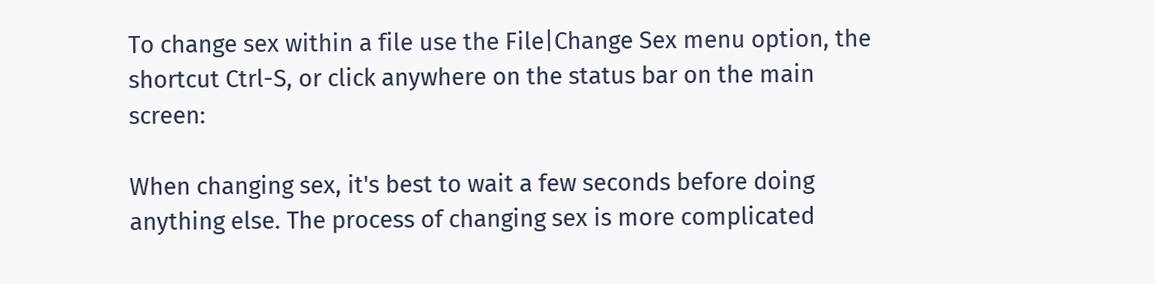To change sex within a file use the File|Change Sex menu option, the shortcut Ctrl-S, or click anywhere on the status bar on the main screen:

When changing sex, it's best to wait a few seconds before doing anything else. The process of changing sex is more complicated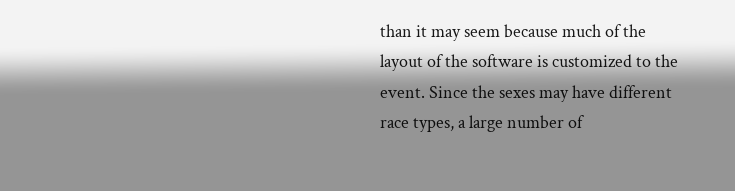than it may seem because much of the layout of the software is customized to the event. Since the sexes may have different race types, a large number of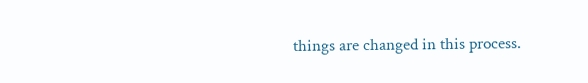things are changed in this process.